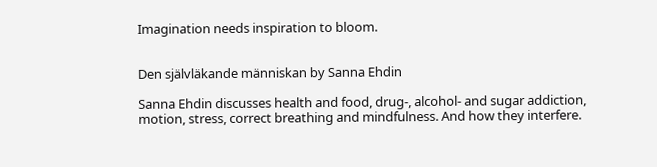Imagination needs inspiration to bloom.


Den självläkande människan by Sanna Ehdin

Sanna Ehdin discusses health and food, drug-, alcohol- and sugar addiction, motion, stress, correct breathing and mindfulness. And how they interfere.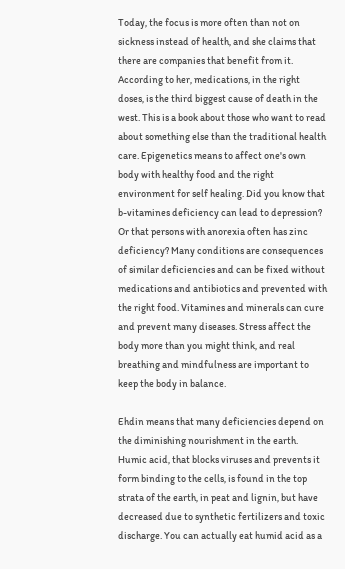Today, the focus is more often than not on sickness instead of health, and she claims that there are companies that benefit from it. According to her, medications, in the right doses, is the third biggest cause of death in the west. This is a book about those who want to read about something else than the traditional health care. Epigenetics means to affect one's own body with healthy food and the right environment for self healing. Did you know that b-vitamines deficiency can lead to depression? Or that persons with anorexia often has zinc deficiency? Many conditions are consequences of similar deficiencies and can be fixed without medications and antibiotics and prevented with the right food. Vitamines and minerals can cure and prevent many diseases. Stress affect the body more than you might think, and real breathing and mindfulness are important to keep the body in balance.

Ehdin means that many deficiencies depend on the diminishing nourishment in the earth. Humic acid, that blocks viruses and prevents it form binding to the cells, is found in the top strata of the earth, in peat and lignin, but have decreased due to synthetic fertilizers and toxic discharge. You can actually eat humid acid as a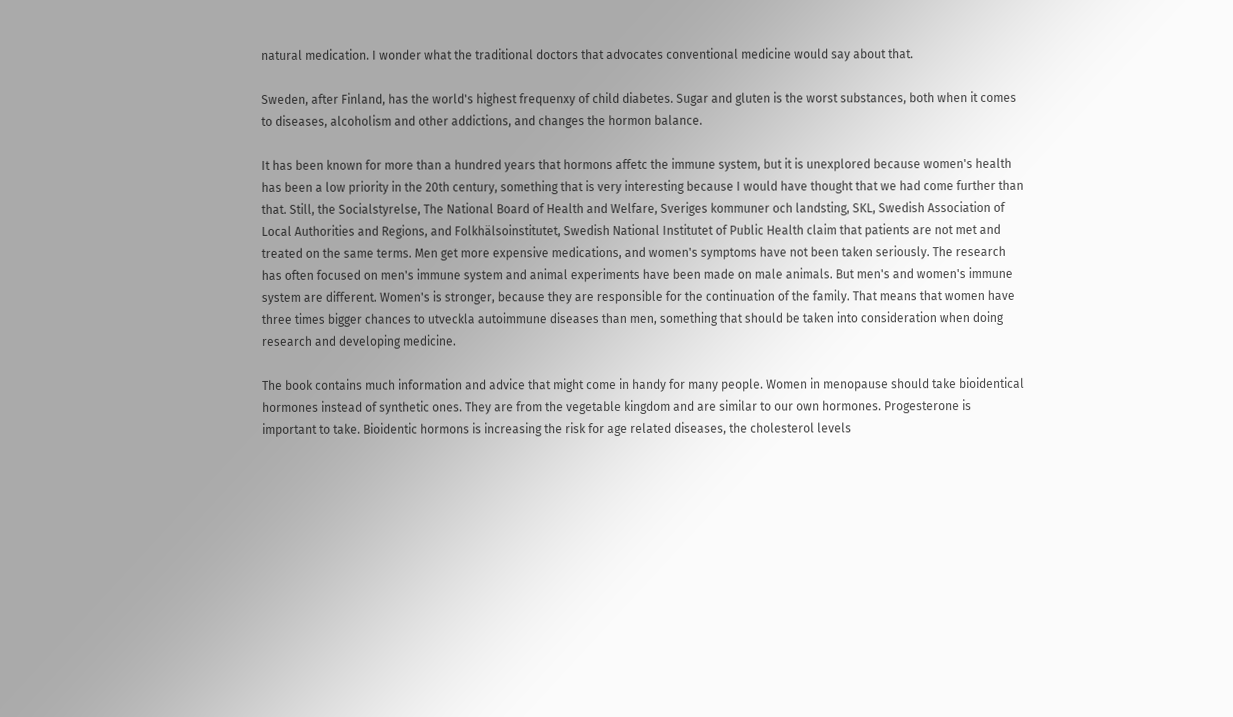natural medication. I wonder what the traditional doctors that advocates conventional medicine would say about that.

Sweden, after Finland, has the world's highest frequenxy of child diabetes. Sugar and gluten is the worst substances, both when it comes to diseases, alcoholism and other addictions, and changes the hormon balance.

It has been known for more than a hundred years that hormons affetc the immune system, but it is unexplored because women's health has been a low priority in the 20th century, something that is very interesting because I would have thought that we had come further than that. Still, the Socialstyrelse, The National Board of Health and Welfare, Sveriges kommuner och landsting, SKL, Swedish Association of Local Authorities and Regions, and Folkhälsoinstitutet, Swedish National Institutet of Public Health claim that patients are not met and treated on the same terms. Men get more expensive medications, and women's symptoms have not been taken seriously. The research has often focused on men's immune system and animal experiments have been made on male animals. But men's and women's immune system are different. Women's is stronger, because they are responsible for the continuation of the family. That means that women have three times bigger chances to utveckla autoimmune diseases than men, something that should be taken into consideration when doing research and developing medicine.

The book contains much information and advice that might come in handy for many people. Women in menopause should take bioidentical hormones instead of synthetic ones. They are from the vegetable kingdom and are similar to our own hormones. Progesterone is important to take. Bioidentic hormons is increasing the risk for age related diseases, the cholesterol levels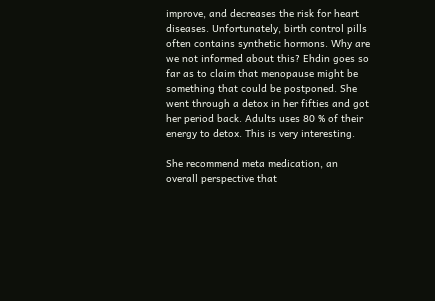improve, and decreases the risk for heart diseases. Unfortunately, birth control pills often contains synthetic hormons. Why are we not informed about this? Ehdin goes so far as to claim that menopause might be something that could be postponed. She went through a detox in her fifties and got her period back. Adults uses 80 % of their energy to detox. This is very interesting.

She recommend meta medication, an overall perspective that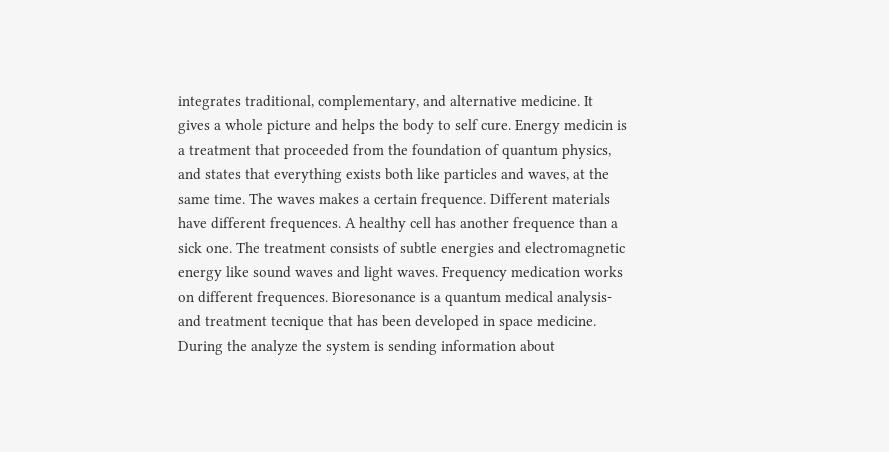integrates traditional, complementary, and alternative medicine. It gives a whole picture and helps the body to self cure. Energy medicin is a treatment that proceeded from the foundation of quantum physics, and states that everything exists both like particles and waves, at the same time. The waves makes a certain frequence. Different materials have different frequences. A healthy cell has another frequence than a sick one. The treatment consists of subtle energies and electromagnetic energy like sound waves and light waves. Frequency medication works on different frequences. Bioresonance is a quantum medical analysis- and treatment tecnique that has been developed in space medicine. During the analyze the system is sending information about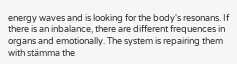energy waves and is looking for the body's resonans. If there is an inbalance, there are different frequences in organs and emotionally. The system is repairing them with stämma the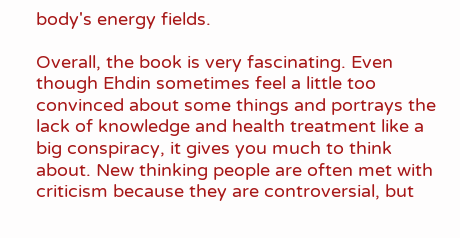body's energy fields.

Overall, the book is very fascinating. Even though Ehdin sometimes feel a little too convinced about some things and portrays the lack of knowledge and health treatment like a big conspiracy, it gives you much to think about. New thinking people are often met with criticism because they are controversial, but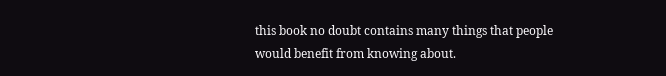this book no doubt contains many things that people would benefit from knowing about.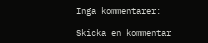Inga kommentarer:

Skicka en kommentar